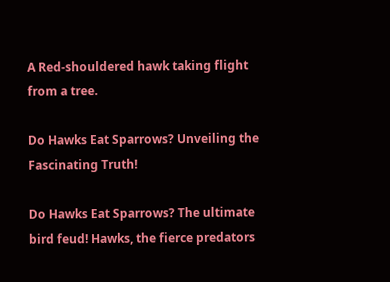A Red-shouldered hawk taking flight from a tree.

Do Hawks Eat Sparrows? Unveiling the Fascinating Truth!

Do Hawks Eat Sparrows? The ultimate bird feud! Hawks, the fierce predators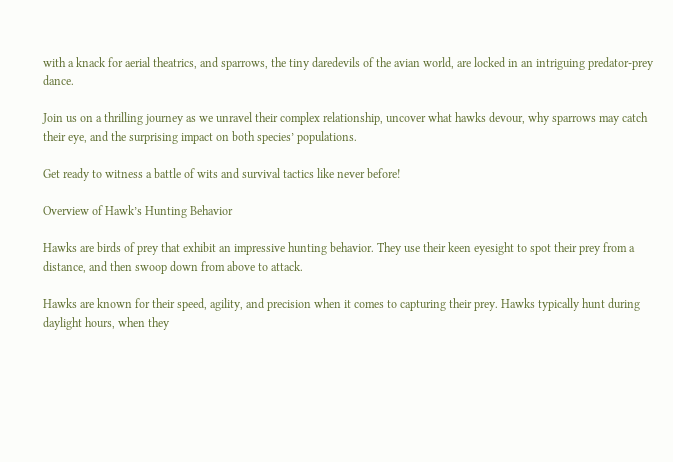with a knack for aerial theatrics, and sparrows, the tiny daredevils of the avian world, are locked in an intriguing predator-prey dance.

Join us on a thrilling journey as we unravel their complex relationship, uncover what hawks devour, why sparrows may catch their eye, and the surprising impact on both species’ populations.

Get ready to witness a battle of wits and survival tactics like never before!

Overview of Hawk’s Hunting Behavior

Hawks are birds of prey that exhibit an impressive hunting behavior. They use their keen eyesight to spot their prey from a distance, and then swoop down from above to attack.

Hawks are known for their speed, agility, and precision when it comes to capturing their prey. Hawks typically hunt during daylight hours, when they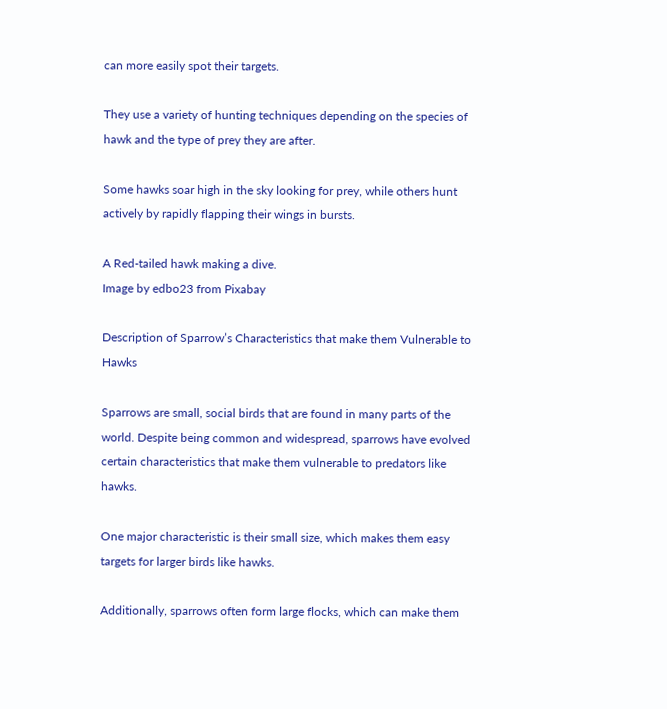can more easily spot their targets.

They use a variety of hunting techniques depending on the species of hawk and the type of prey they are after.

Some hawks soar high in the sky looking for prey, while others hunt actively by rapidly flapping their wings in bursts.

A Red-tailed hawk making a dive.
Image by edbo23 from Pixabay

Description of Sparrow’s Characteristics that make them Vulnerable to Hawks

Sparrows are small, social birds that are found in many parts of the world. Despite being common and widespread, sparrows have evolved certain characteristics that make them vulnerable to predators like hawks.

One major characteristic is their small size, which makes them easy targets for larger birds like hawks.

Additionally, sparrows often form large flocks, which can make them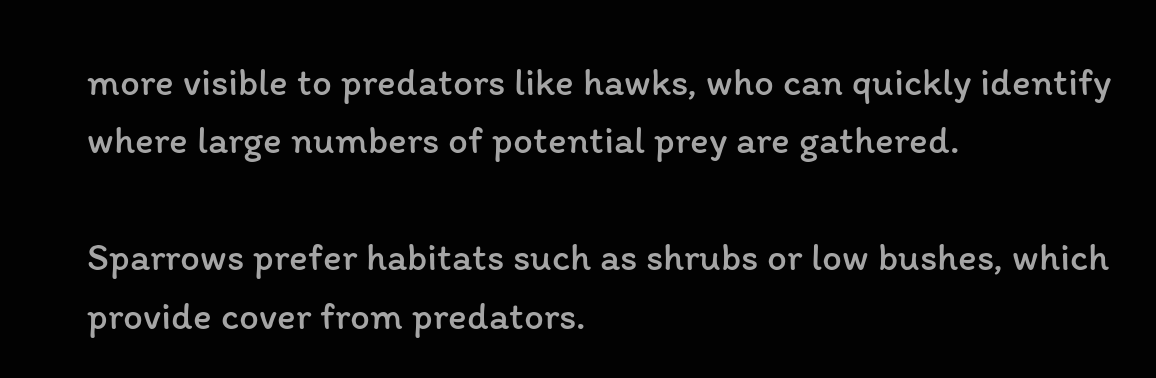more visible to predators like hawks, who can quickly identify where large numbers of potential prey are gathered.

Sparrows prefer habitats such as shrubs or low bushes, which provide cover from predators.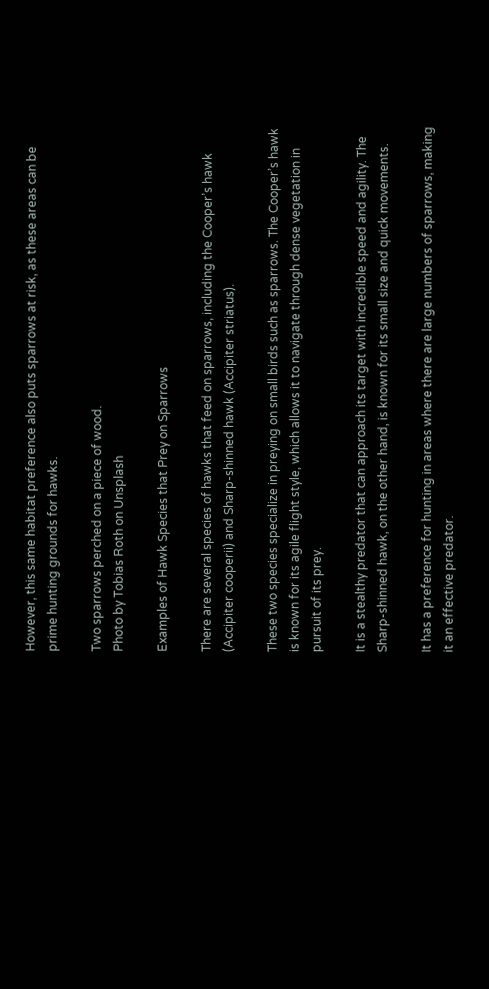However, this same habitat preference also puts sparrows at risk, as these areas can be prime hunting grounds for hawks.

Two sparrows perched on a piece of wood.
Photo by Tobias Roth on Unsplash

Examples of Hawk Species that Prey on Sparrows

There are several species of hawks that feed on sparrows, including the Cooper’s hawk (Accipiter cooperii) and Sharp-shinned hawk (Accipiter striatus).

These two species specialize in preying on small birds such as sparrows. The Cooper’s hawk is known for its agile flight style, which allows it to navigate through dense vegetation in pursuit of its prey.

It is a stealthy predator that can approach its target with incredible speed and agility. The Sharp-shinned hawk, on the other hand, is known for its small size and quick movements.

It has a preference for hunting in areas where there are large numbers of sparrows, making it an effective predator.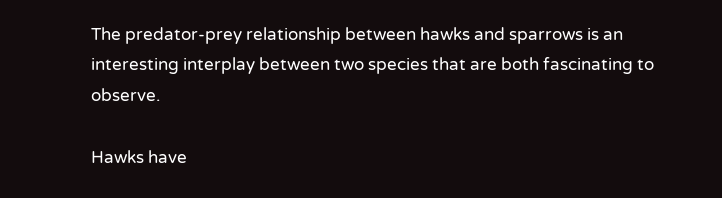The predator-prey relationship between hawks and sparrows is an interesting interplay between two species that are both fascinating to observe.

Hawks have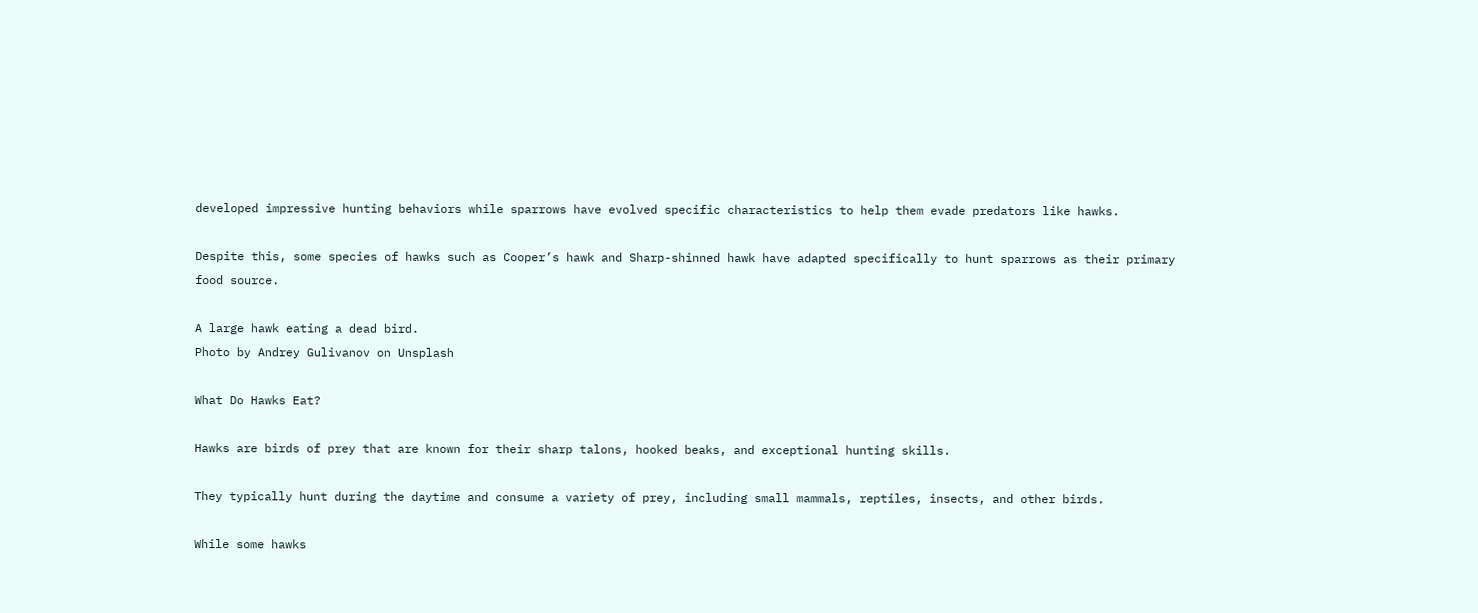developed impressive hunting behaviors while sparrows have evolved specific characteristics to help them evade predators like hawks.

Despite this, some species of hawks such as Cooper’s hawk and Sharp-shinned hawk have adapted specifically to hunt sparrows as their primary food source.

A large hawk eating a dead bird.
Photo by Andrey Gulivanov on Unsplash

What Do Hawks Eat?

Hawks are birds of prey that are known for their sharp talons, hooked beaks, and exceptional hunting skills.

They typically hunt during the daytime and consume a variety of prey, including small mammals, reptiles, insects, and other birds.

While some hawks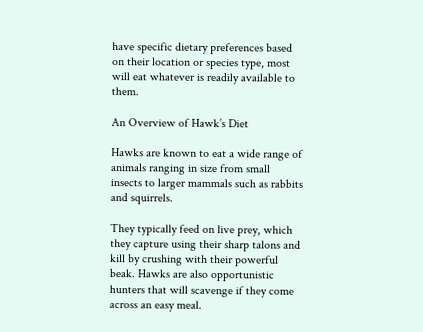have specific dietary preferences based on their location or species type, most will eat whatever is readily available to them.

An Overview of Hawk’s Diet

Hawks are known to eat a wide range of animals ranging in size from small insects to larger mammals such as rabbits and squirrels.

They typically feed on live prey, which they capture using their sharp talons and kill by crushing with their powerful beak. Hawks are also opportunistic hunters that will scavenge if they come across an easy meal.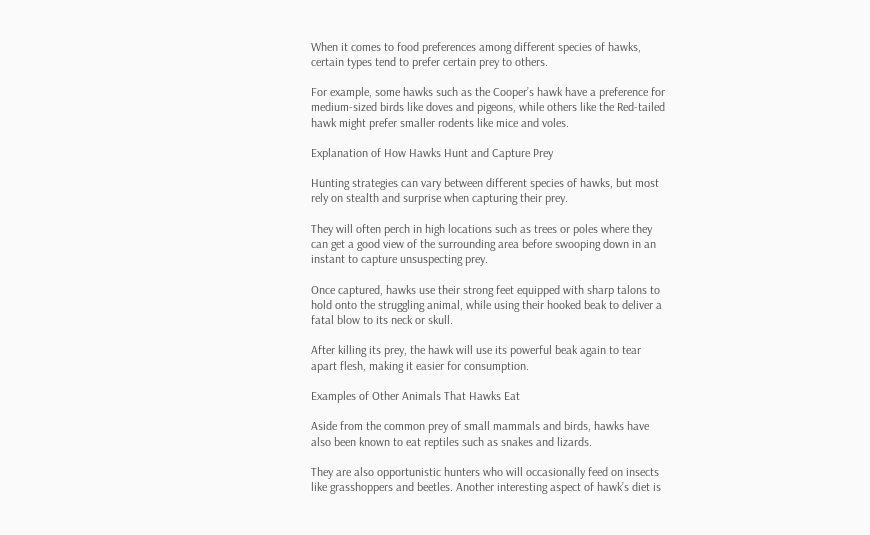When it comes to food preferences among different species of hawks, certain types tend to prefer certain prey to others.

For example, some hawks such as the Cooper’s hawk have a preference for medium-sized birds like doves and pigeons, while others like the Red-tailed hawk might prefer smaller rodents like mice and voles.

Explanation of How Hawks Hunt and Capture Prey

Hunting strategies can vary between different species of hawks, but most rely on stealth and surprise when capturing their prey.

They will often perch in high locations such as trees or poles where they can get a good view of the surrounding area before swooping down in an instant to capture unsuspecting prey.

Once captured, hawks use their strong feet equipped with sharp talons to hold onto the struggling animal, while using their hooked beak to deliver a fatal blow to its neck or skull.

After killing its prey, the hawk will use its powerful beak again to tear apart flesh, making it easier for consumption.

Examples of Other Animals That Hawks Eat

Aside from the common prey of small mammals and birds, hawks have also been known to eat reptiles such as snakes and lizards.

They are also opportunistic hunters who will occasionally feed on insects like grasshoppers and beetles. Another interesting aspect of hawk’s diet is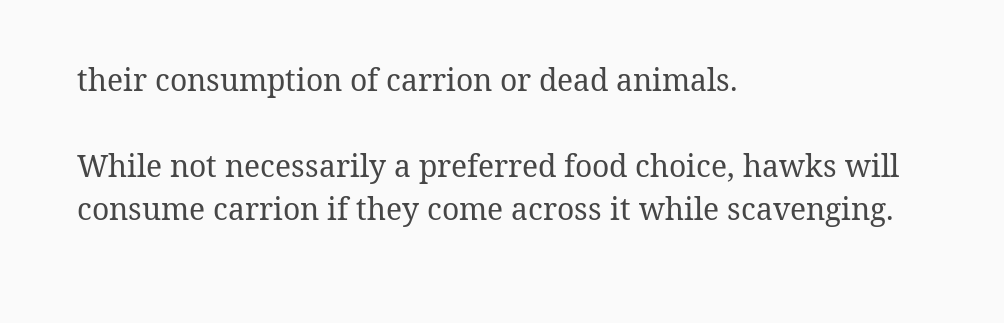their consumption of carrion or dead animals.

While not necessarily a preferred food choice, hawks will consume carrion if they come across it while scavenging.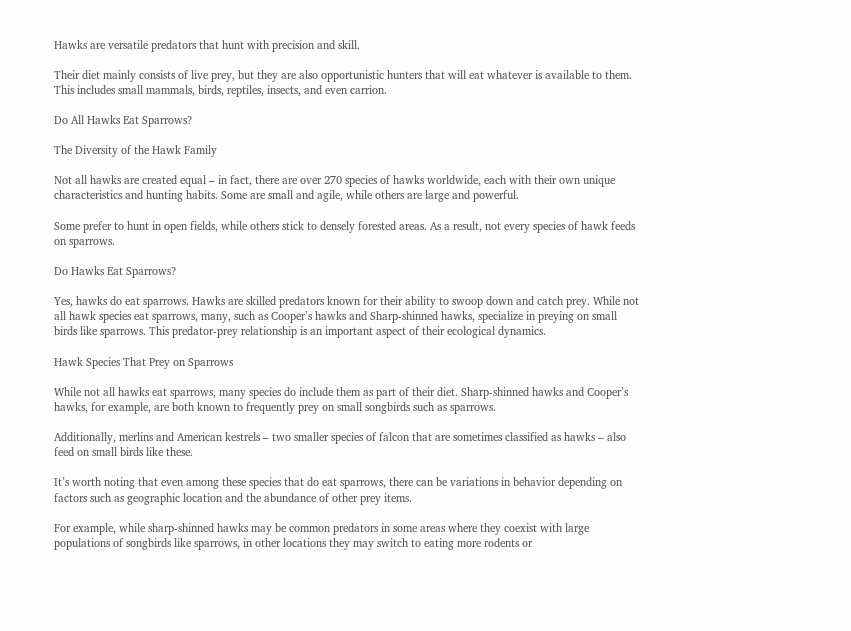Hawks are versatile predators that hunt with precision and skill.

Their diet mainly consists of live prey, but they are also opportunistic hunters that will eat whatever is available to them. This includes small mammals, birds, reptiles, insects, and even carrion.

Do All Hawks Eat Sparrows?

The Diversity of the Hawk Family

Not all hawks are created equal – in fact, there are over 270 species of hawks worldwide, each with their own unique characteristics and hunting habits. Some are small and agile, while others are large and powerful.

Some prefer to hunt in open fields, while others stick to densely forested areas. As a result, not every species of hawk feeds on sparrows.

Do Hawks Eat Sparrows?

Yes, hawks do eat sparrows. Hawks are skilled predators known for their ability to swoop down and catch prey. While not all hawk species eat sparrows, many, such as Cooper’s hawks and Sharp-shinned hawks, specialize in preying on small birds like sparrows. This predator-prey relationship is an important aspect of their ecological dynamics.

Hawk Species That Prey on Sparrows

While not all hawks eat sparrows, many species do include them as part of their diet. Sharp-shinned hawks and Cooper’s hawks, for example, are both known to frequently prey on small songbirds such as sparrows.

Additionally, merlins and American kestrels – two smaller species of falcon that are sometimes classified as hawks – also feed on small birds like these.

It’s worth noting that even among these species that do eat sparrows, there can be variations in behavior depending on factors such as geographic location and the abundance of other prey items.

For example, while sharp-shinned hawks may be common predators in some areas where they coexist with large populations of songbirds like sparrows, in other locations they may switch to eating more rodents or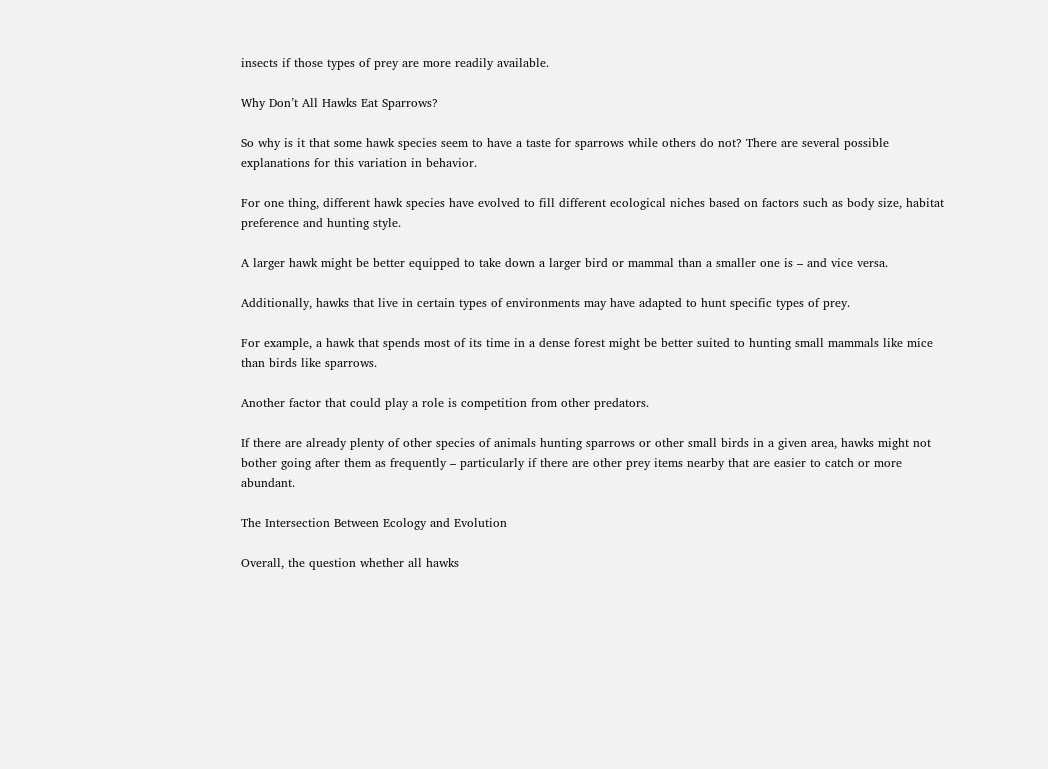insects if those types of prey are more readily available.

Why Don’t All Hawks Eat Sparrows?

So why is it that some hawk species seem to have a taste for sparrows while others do not? There are several possible explanations for this variation in behavior.

For one thing, different hawk species have evolved to fill different ecological niches based on factors such as body size, habitat preference and hunting style.

A larger hawk might be better equipped to take down a larger bird or mammal than a smaller one is – and vice versa.

Additionally, hawks that live in certain types of environments may have adapted to hunt specific types of prey.

For example, a hawk that spends most of its time in a dense forest might be better suited to hunting small mammals like mice than birds like sparrows.

Another factor that could play a role is competition from other predators.

If there are already plenty of other species of animals hunting sparrows or other small birds in a given area, hawks might not bother going after them as frequently – particularly if there are other prey items nearby that are easier to catch or more abundant.

The Intersection Between Ecology and Evolution

Overall, the question whether all hawks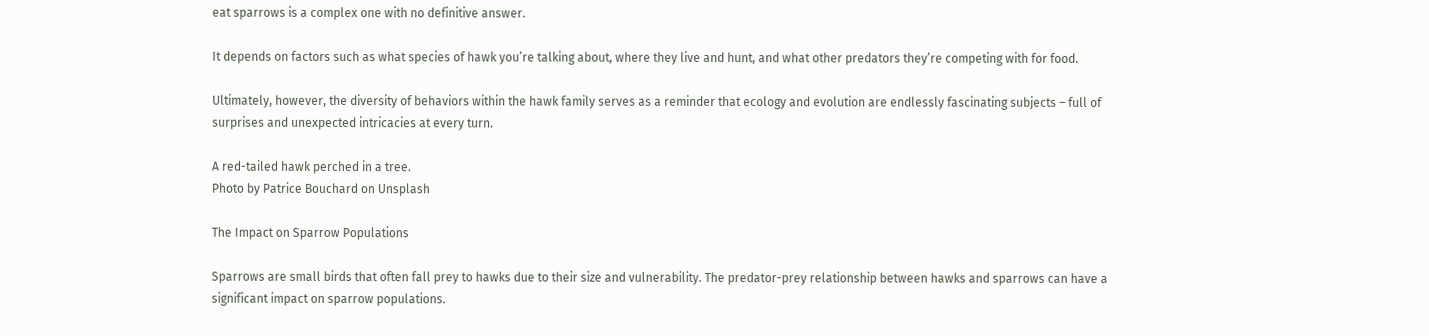eat sparrows is a complex one with no definitive answer.

It depends on factors such as what species of hawk you’re talking about, where they live and hunt, and what other predators they’re competing with for food.

Ultimately, however, the diversity of behaviors within the hawk family serves as a reminder that ecology and evolution are endlessly fascinating subjects – full of surprises and unexpected intricacies at every turn.

A red-tailed hawk perched in a tree.
Photo by Patrice Bouchard on Unsplash

The Impact on Sparrow Populations

Sparrows are small birds that often fall prey to hawks due to their size and vulnerability. The predator-prey relationship between hawks and sparrows can have a significant impact on sparrow populations.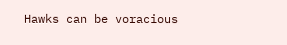Hawks can be voracious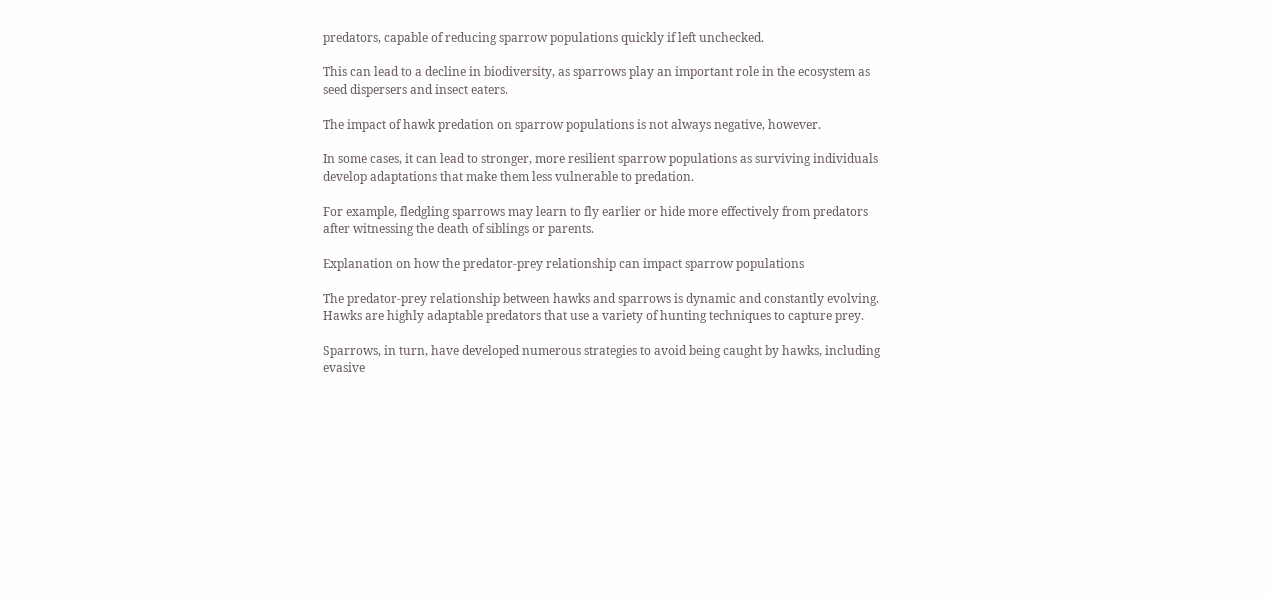predators, capable of reducing sparrow populations quickly if left unchecked.

This can lead to a decline in biodiversity, as sparrows play an important role in the ecosystem as seed dispersers and insect eaters.

The impact of hawk predation on sparrow populations is not always negative, however.

In some cases, it can lead to stronger, more resilient sparrow populations as surviving individuals develop adaptations that make them less vulnerable to predation.

For example, fledgling sparrows may learn to fly earlier or hide more effectively from predators after witnessing the death of siblings or parents.

Explanation on how the predator-prey relationship can impact sparrow populations

The predator-prey relationship between hawks and sparrows is dynamic and constantly evolving. Hawks are highly adaptable predators that use a variety of hunting techniques to capture prey.

Sparrows, in turn, have developed numerous strategies to avoid being caught by hawks, including evasive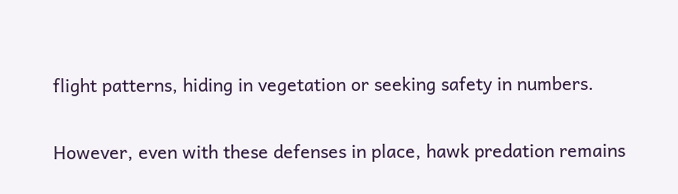flight patterns, hiding in vegetation or seeking safety in numbers.

However, even with these defenses in place, hawk predation remains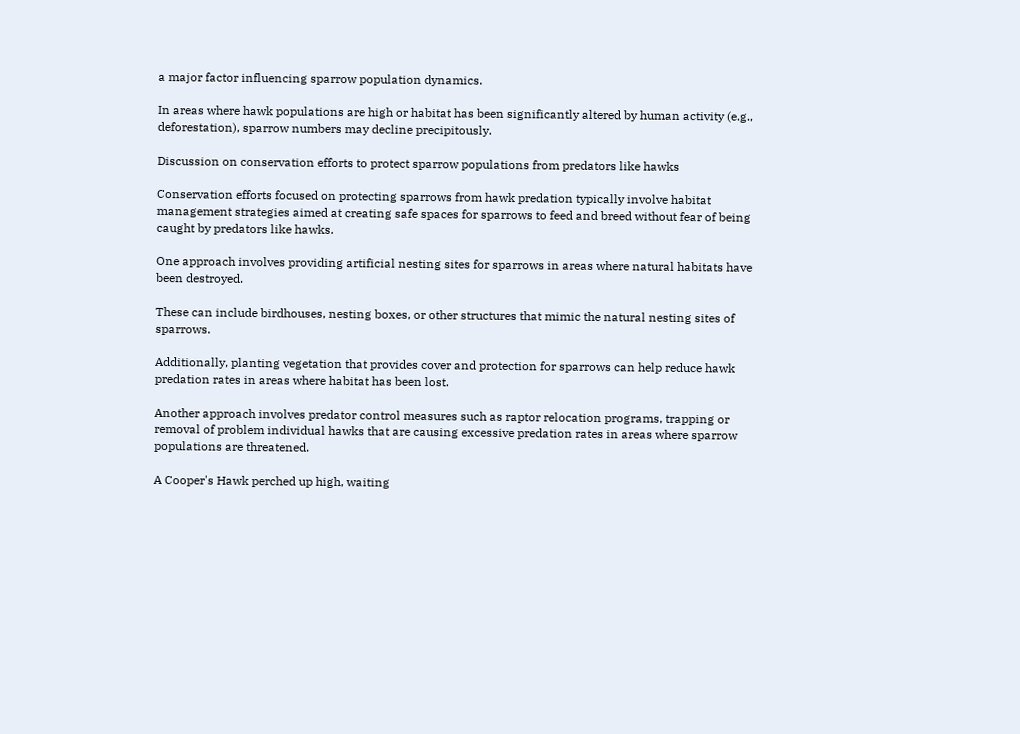a major factor influencing sparrow population dynamics.

In areas where hawk populations are high or habitat has been significantly altered by human activity (e.g., deforestation), sparrow numbers may decline precipitously.

Discussion on conservation efforts to protect sparrow populations from predators like hawks

Conservation efforts focused on protecting sparrows from hawk predation typically involve habitat management strategies aimed at creating safe spaces for sparrows to feed and breed without fear of being caught by predators like hawks.

One approach involves providing artificial nesting sites for sparrows in areas where natural habitats have been destroyed.

These can include birdhouses, nesting boxes, or other structures that mimic the natural nesting sites of sparrows.

Additionally, planting vegetation that provides cover and protection for sparrows can help reduce hawk predation rates in areas where habitat has been lost.

Another approach involves predator control measures such as raptor relocation programs, trapping or removal of problem individual hawks that are causing excessive predation rates in areas where sparrow populations are threatened.

A Cooper's Hawk perched up high, waiting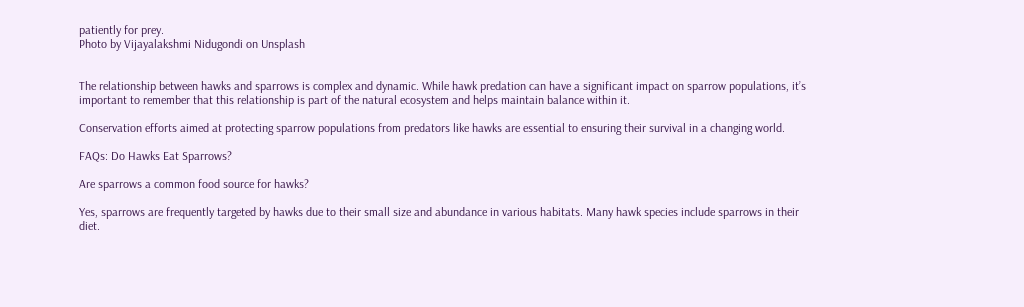patiently for prey.
Photo by Vijayalakshmi Nidugondi on Unsplash


The relationship between hawks and sparrows is complex and dynamic. While hawk predation can have a significant impact on sparrow populations, it’s important to remember that this relationship is part of the natural ecosystem and helps maintain balance within it.

Conservation efforts aimed at protecting sparrow populations from predators like hawks are essential to ensuring their survival in a changing world.

FAQs: Do Hawks Eat Sparrows?

Are sparrows a common food source for hawks?

Yes, sparrows are frequently targeted by hawks due to their small size and abundance in various habitats. Many hawk species include sparrows in their diet.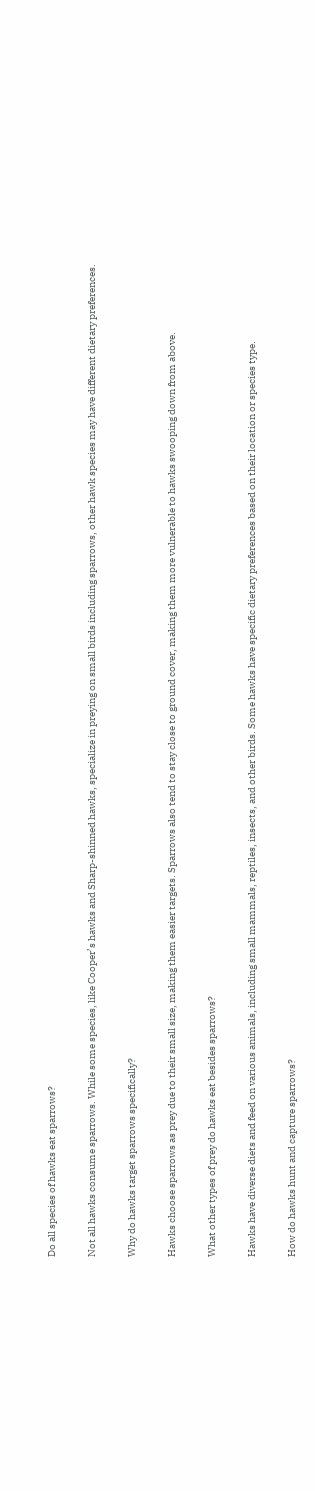Do all species of hawks eat sparrows?

Not all hawks consume sparrows. While some species, like Cooper’s hawks and Sharp-shinned hawks, specialize in preying on small birds including sparrows, other hawk species may have different dietary preferences.

Why do hawks target sparrows specifically?

Hawks choose sparrows as prey due to their small size, making them easier targets. Sparrows also tend to stay close to ground cover, making them more vulnerable to hawks swooping down from above.

What other types of prey do hawks eat besides sparrows?

Hawks have diverse diets and feed on various animals, including small mammals, reptiles, insects, and other birds. Some hawks have specific dietary preferences based on their location or species type.

How do hawks hunt and capture sparrows?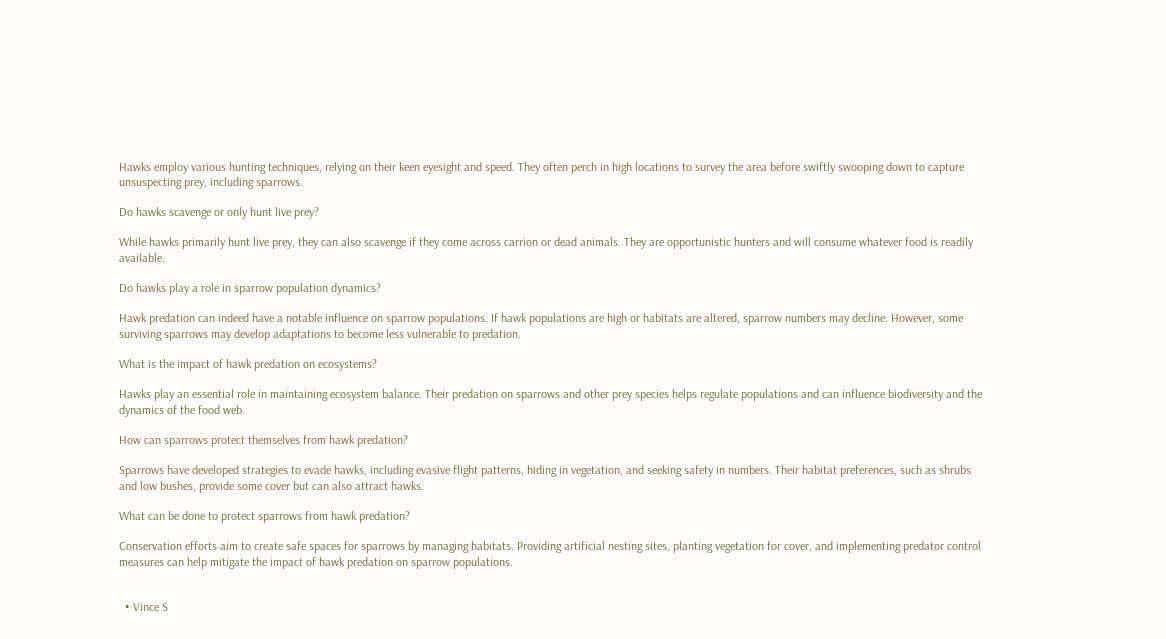Hawks employ various hunting techniques, relying on their keen eyesight and speed. They often perch in high locations to survey the area before swiftly swooping down to capture unsuspecting prey, including sparrows.

Do hawks scavenge or only hunt live prey?

While hawks primarily hunt live prey, they can also scavenge if they come across carrion or dead animals. They are opportunistic hunters and will consume whatever food is readily available.

Do hawks play a role in sparrow population dynamics?

Hawk predation can indeed have a notable influence on sparrow populations. If hawk populations are high or habitats are altered, sparrow numbers may decline. However, some surviving sparrows may develop adaptations to become less vulnerable to predation.

What is the impact of hawk predation on ecosystems?

Hawks play an essential role in maintaining ecosystem balance. Their predation on sparrows and other prey species helps regulate populations and can influence biodiversity and the dynamics of the food web.

How can sparrows protect themselves from hawk predation?

Sparrows have developed strategies to evade hawks, including evasive flight patterns, hiding in vegetation, and seeking safety in numbers. Their habitat preferences, such as shrubs and low bushes, provide some cover but can also attract hawks.

What can be done to protect sparrows from hawk predation?

Conservation efforts aim to create safe spaces for sparrows by managing habitats. Providing artificial nesting sites, planting vegetation for cover, and implementing predator control measures can help mitigate the impact of hawk predation on sparrow populations.


  • Vince S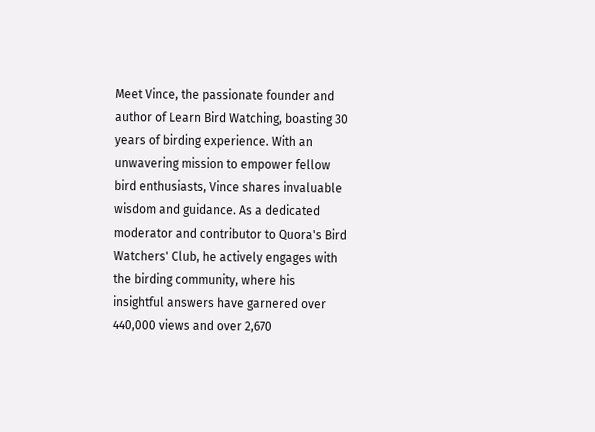Meet Vince, the passionate founder and author of Learn Bird Watching, boasting 30 years of birding experience. With an unwavering mission to empower fellow bird enthusiasts, Vince shares invaluable wisdom and guidance. As a dedicated moderator and contributor to Quora's Bird Watchers' Club, he actively engages with the birding community, where his insightful answers have garnered over 440,000 views and over 2,670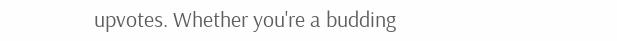upvotes. Whether you're a budding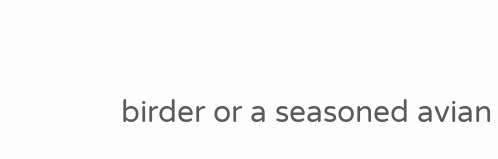birder or a seasoned avian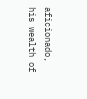aficionado, his wealth of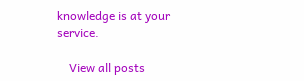knowledge is at your service.

    View all posts